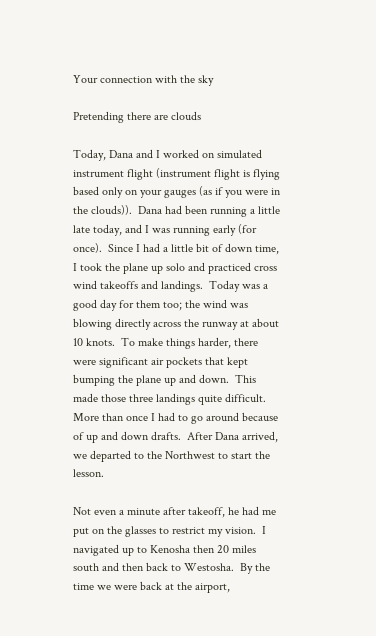Your connection with the sky

Pretending there are clouds

Today, Dana and I worked on simulated instrument flight (instrument flight is flying based only on your gauges (as if you were in the clouds)).  Dana had been running a little late today, and I was running early (for once).  Since I had a little bit of down time, I took the plane up solo and practiced cross wind takeoffs and landings.  Today was a good day for them too; the wind was blowing directly across the runway at about 10 knots.  To make things harder, there were significant air pockets that kept bumping the plane up and down.  This made those three landings quite difficult.  More than once I had to go around because of up and down drafts.  After Dana arrived, we departed to the Northwest to start the lesson.

Not even a minute after takeoff, he had me put on the glasses to restrict my vision.  I navigated up to Kenosha then 20 miles south and then back to Westosha.  By the time we were back at the airport,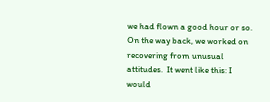we had flown a good hour or so.  On the way back, we worked on recovering from unusual attitudes.  It went like this: I would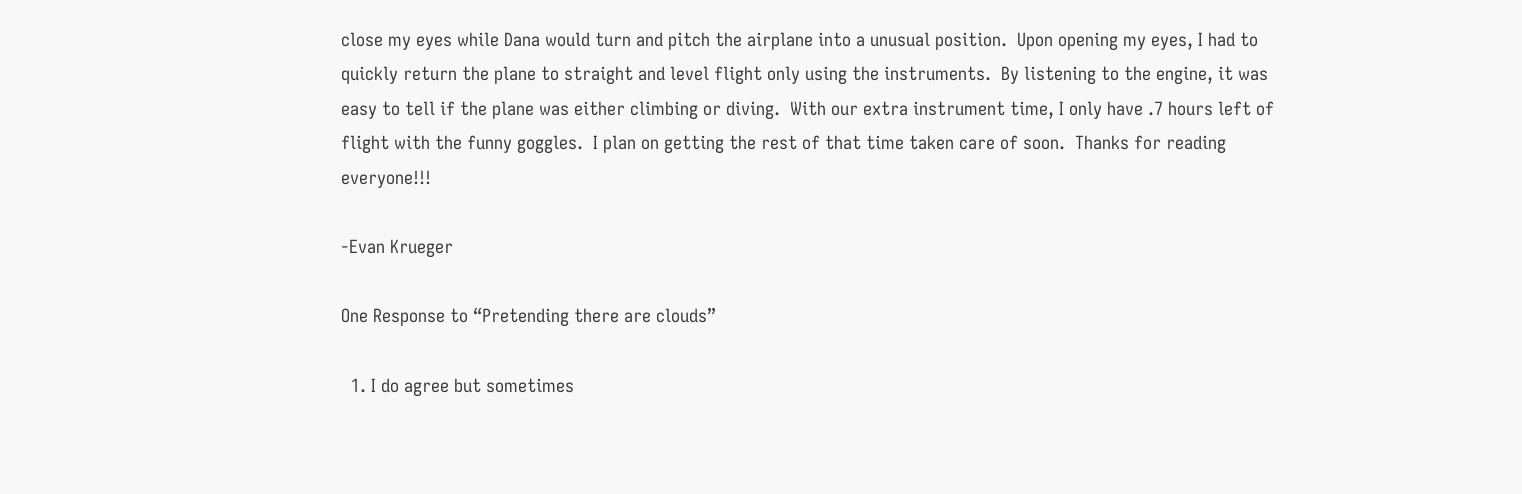close my eyes while Dana would turn and pitch the airplane into a unusual position.  Upon opening my eyes, I had to quickly return the plane to straight and level flight only using the instruments.  By listening to the engine, it was easy to tell if the plane was either climbing or diving.  With our extra instrument time, I only have .7 hours left of flight with the funny goggles.  I plan on getting the rest of that time taken care of soon.  Thanks for reading everyone!!!

-Evan Krueger

One Response to “Pretending there are clouds”

  1. I do agree but sometimes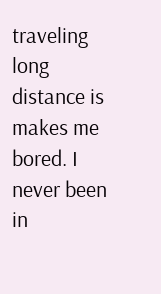traveling long distance is makes me bored. I never been in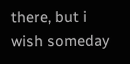there, but i wish someday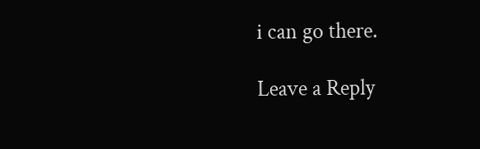i can go there.

Leave a Reply